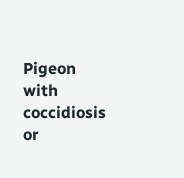Pigeon with coccidiosis or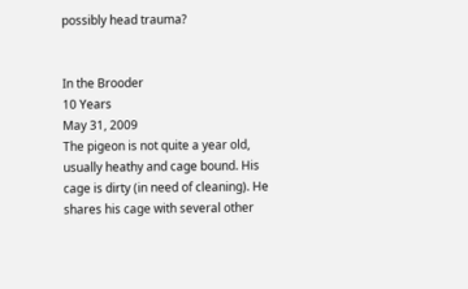possibly head trauma?


In the Brooder
10 Years
May 31, 2009
The pigeon is not quite a year old, usually heathy and cage bound. His cage is dirty (in need of cleaning). He shares his cage with several other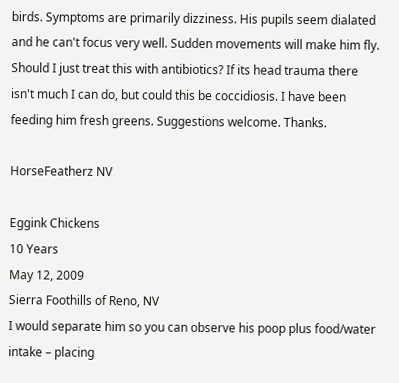birds. Symptoms are primarily dizziness. His pupils seem dialated and he can't focus very well. Sudden movements will make him fly. Should I just treat this with antibiotics? If its head trauma there isn't much I can do, but could this be coccidiosis. I have been feeding him fresh greens. Suggestions welcome. Thanks.

HorseFeatherz NV

Eggink Chickens
10 Years
May 12, 2009
Sierra Foothills of Reno, NV
I would separate him so you can observe his poop plus food/water intake – placing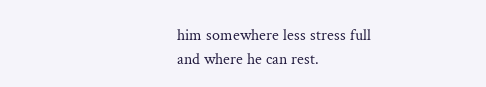him somewhere less stress full and where he can rest.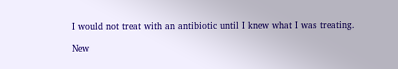I would not treat with an antibiotic until I knew what I was treating.

New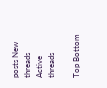posts New threads Active threads

Top Bottom